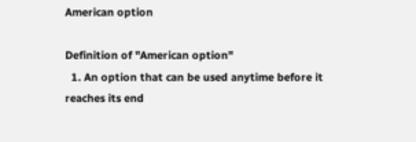American option

Definition of "American option"
  1. An option that can be used anytime before it reaches its end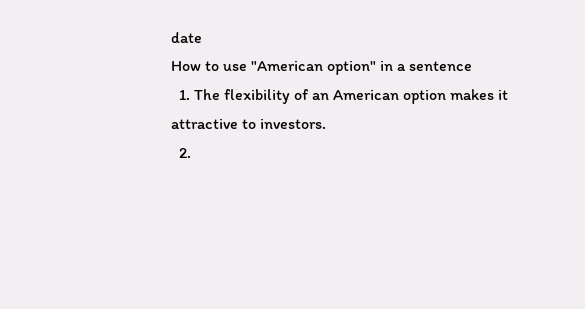date
How to use "American option" in a sentence
  1. The flexibility of an American option makes it attractive to investors.
  2.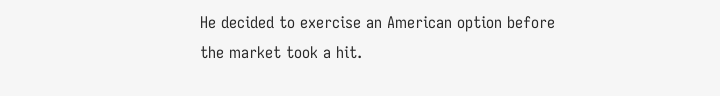He decided to exercise an American option before the market took a hit.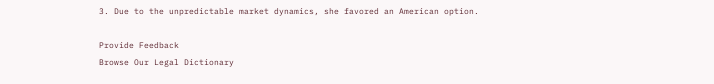3. Due to the unpredictable market dynamics, she favored an American option.

Provide Feedback
Browse Our Legal Dictionary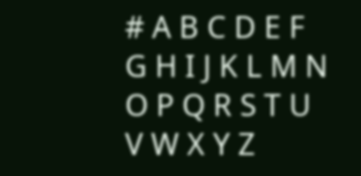# A B C D E F G H I J K L M N O P Q R S T U V W X Y Z